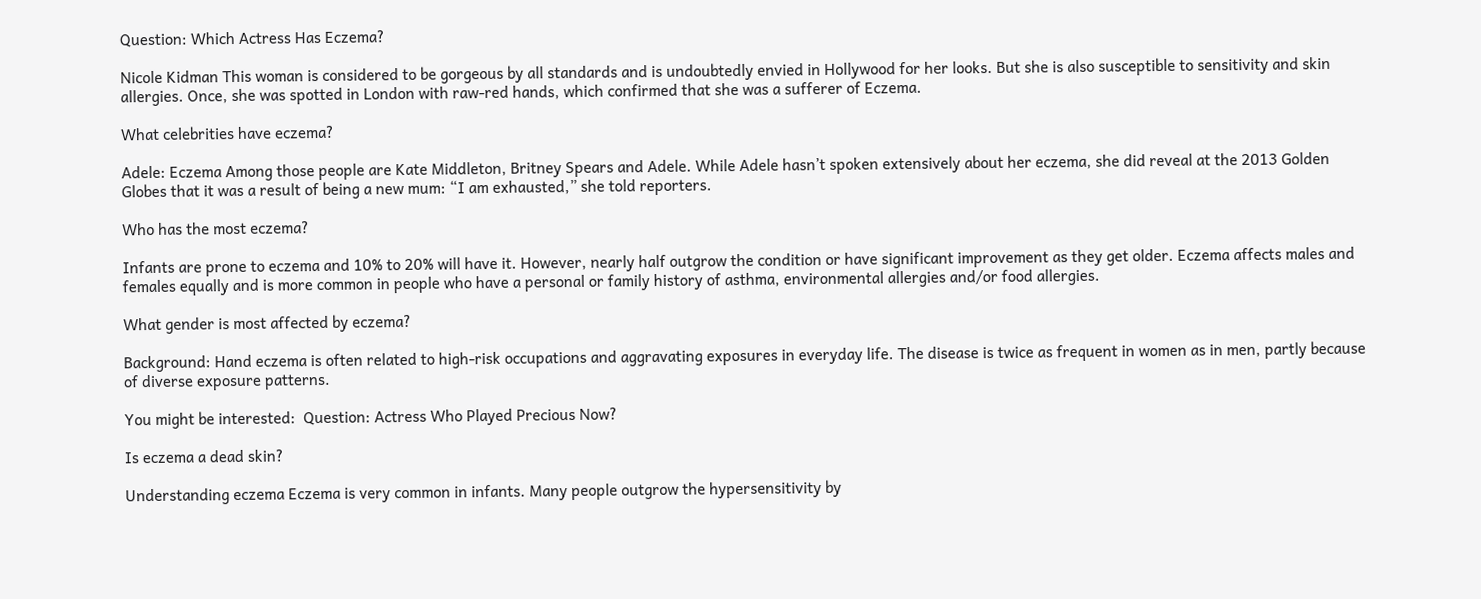Question: Which Actress Has Eczema?

Nicole Kidman This woman is considered to be gorgeous by all standards and is undoubtedly envied in Hollywood for her looks. But she is also susceptible to sensitivity and skin allergies. Once, she was spotted in London with raw-red hands, which confirmed that she was a sufferer of Eczema.

What celebrities have eczema?

Adele: Eczema Among those people are Kate Middleton, Britney Spears and Adele. While Adele hasn’t spoken extensively about her eczema, she did reveal at the 2013 Golden Globes that it was a result of being a new mum: “I am exhausted,” she told reporters.

Who has the most eczema?

Infants are prone to eczema and 10% to 20% will have it. However, nearly half outgrow the condition or have significant improvement as they get older. Eczema affects males and females equally and is more common in people who have a personal or family history of asthma, environmental allergies and/or food allergies.

What gender is most affected by eczema?

Background: Hand eczema is often related to high-risk occupations and aggravating exposures in everyday life. The disease is twice as frequent in women as in men, partly because of diverse exposure patterns.

You might be interested:  Question: Actress Who Played Precious Now?

Is eczema a dead skin?

Understanding eczema Eczema is very common in infants. Many people outgrow the hypersensitivity by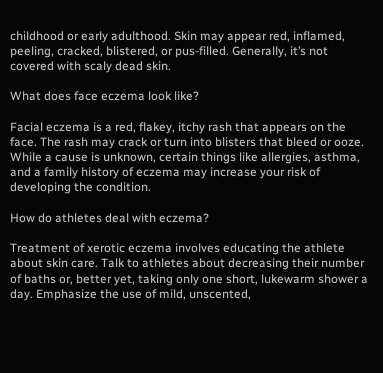childhood or early adulthood. Skin may appear red, inflamed, peeling, cracked, blistered, or pus-filled. Generally, it’s not covered with scaly dead skin.

What does face eczema look like?

Facial eczema is a red, flakey, itchy rash that appears on the face. The rash may crack or turn into blisters that bleed or ooze. While a cause is unknown, certain things like allergies, asthma, and a family history of eczema may increase your risk of developing the condition.

How do athletes deal with eczema?

Treatment of xerotic eczema involves educating the athlete about skin care. Talk to athletes about decreasing their number of baths or, better yet, taking only one short, lukewarm shower a day. Emphasize the use of mild, unscented,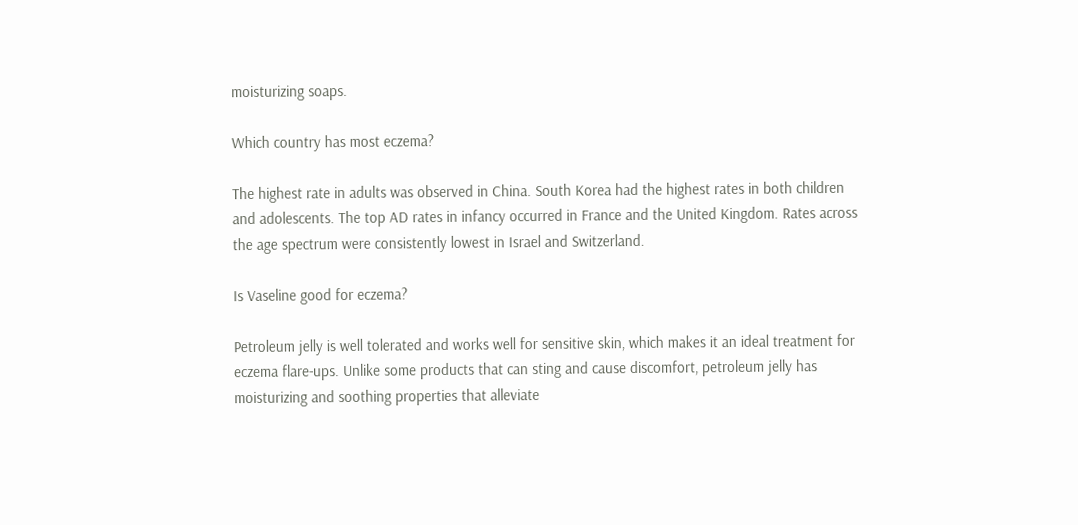moisturizing soaps.

Which country has most eczema?

The highest rate in adults was observed in China. South Korea had the highest rates in both children and adolescents. The top AD rates in infancy occurred in France and the United Kingdom. Rates across the age spectrum were consistently lowest in Israel and Switzerland.

Is Vaseline good for eczema?

Petroleum jelly is well tolerated and works well for sensitive skin, which makes it an ideal treatment for eczema flare-ups. Unlike some products that can sting and cause discomfort, petroleum jelly has moisturizing and soothing properties that alleviate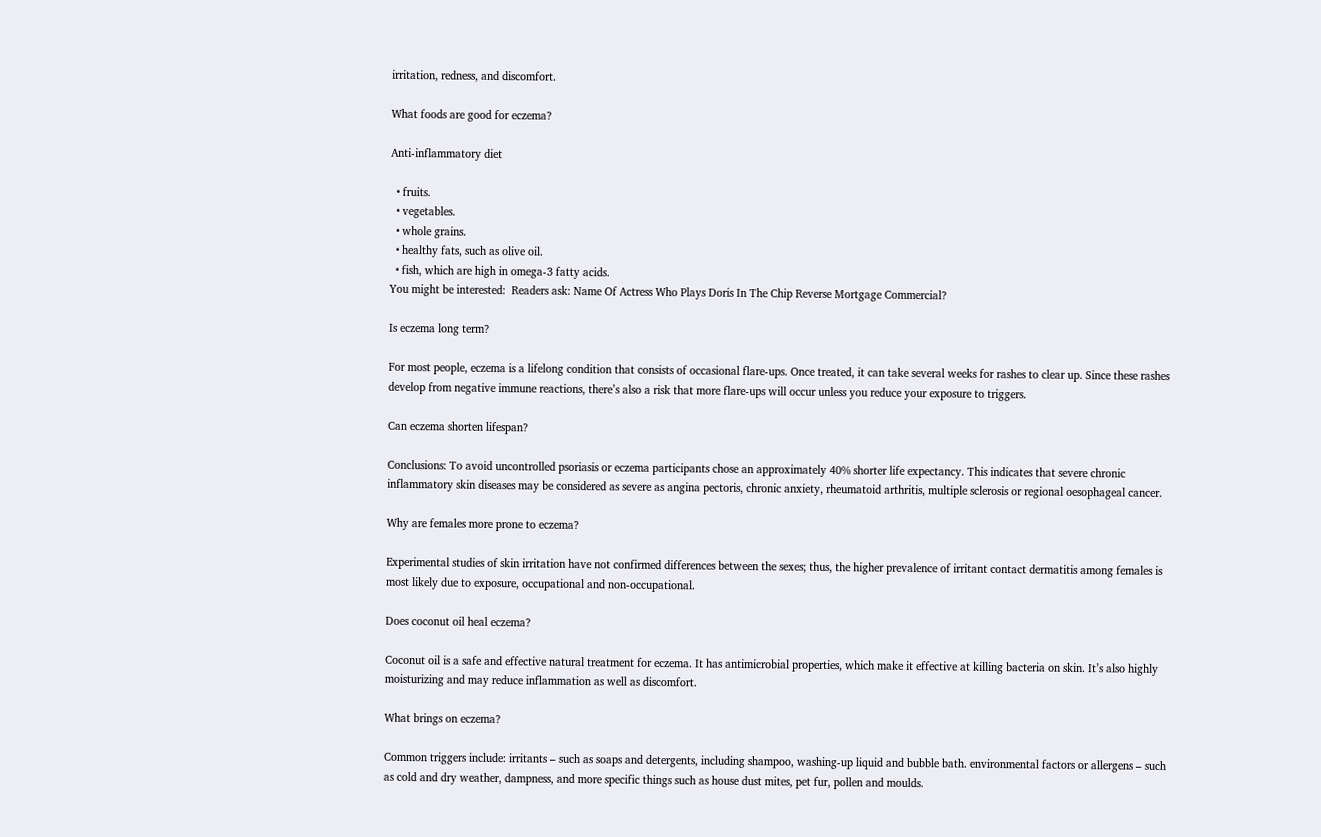irritation, redness, and discomfort.

What foods are good for eczema?

Anti-inflammatory diet

  • fruits.
  • vegetables.
  • whole grains.
  • healthy fats, such as olive oil.
  • fish, which are high in omega-3 fatty acids.
You might be interested:  Readers ask: Name Of Actress Who Plays Doris In The Chip Reverse Mortgage Commercial?

Is eczema long term?

For most people, eczema is a lifelong condition that consists of occasional flare-ups. Once treated, it can take several weeks for rashes to clear up. Since these rashes develop from negative immune reactions, there’s also a risk that more flare-ups will occur unless you reduce your exposure to triggers.

Can eczema shorten lifespan?

Conclusions: To avoid uncontrolled psoriasis or eczema participants chose an approximately 40% shorter life expectancy. This indicates that severe chronic inflammatory skin diseases may be considered as severe as angina pectoris, chronic anxiety, rheumatoid arthritis, multiple sclerosis or regional oesophageal cancer.

Why are females more prone to eczema?

Experimental studies of skin irritation have not confirmed differences between the sexes; thus, the higher prevalence of irritant contact dermatitis among females is most likely due to exposure, occupational and non-occupational.

Does coconut oil heal eczema?

Coconut oil is a safe and effective natural treatment for eczema. It has antimicrobial properties, which make it effective at killing bacteria on skin. It’s also highly moisturizing and may reduce inflammation as well as discomfort.

What brings on eczema?

Common triggers include: irritants – such as soaps and detergents, including shampoo, washing-up liquid and bubble bath. environmental factors or allergens – such as cold and dry weather, dampness, and more specific things such as house dust mites, pet fur, pollen and moulds.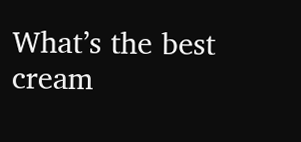What’s the best cream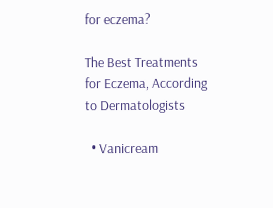for eczema?

The Best Treatments for Eczema, According to Dermatologists

  • Vanicream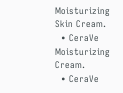Moisturizing Skin Cream.
  • CeraVe Moisturizing Cream.
  • CeraVe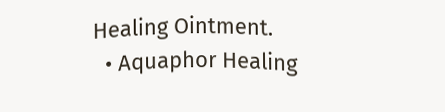Healing Ointment.
  • Aquaphor Healing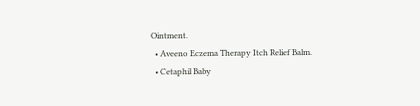Ointment.
  • Aveeno Eczema Therapy Itch Relief Balm.
  • Cetaphil Baby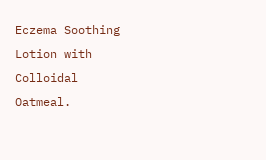Eczema Soothing Lotion with Colloidal Oatmeal.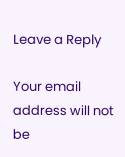Leave a Reply

Your email address will not be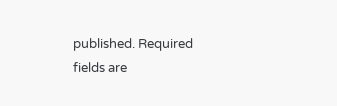published. Required fields are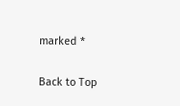marked *

Back to Top